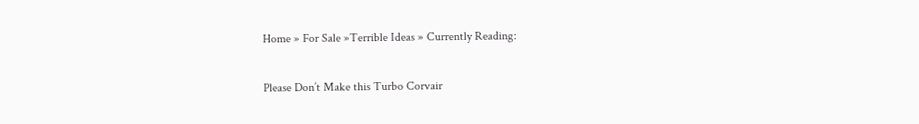Home » For Sale »Terrible Ideas » Currently Reading:

Please Don’t Make this Turbo Corvair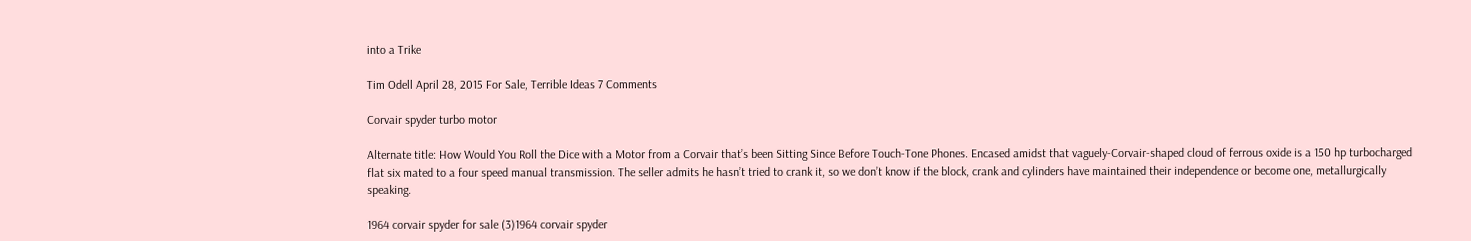into a Trike

Tim Odell April 28, 2015 For Sale, Terrible Ideas 7 Comments

Corvair spyder turbo motor

Alternate title: How Would You Roll the Dice with a Motor from a Corvair that’s been Sitting Since Before Touch-Tone Phones. Encased amidst that vaguely-Corvair-shaped cloud of ferrous oxide is a 150 hp turbocharged flat six mated to a four speed manual transmission. The seller admits he hasn’t tried to crank it, so we don’t know if the block, crank and cylinders have maintained their independence or become one, metallurgically speaking.

1964 corvair spyder for sale (3)1964 corvair spyder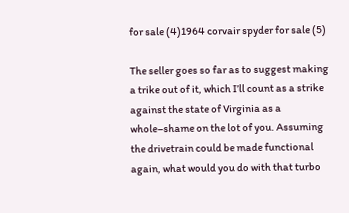for sale (4)1964 corvair spyder for sale (5)

The seller goes so far as to suggest making a trike out of it, which I’ll count as a strike against the state of Virginia as a whole–shame on the lot of you. Assuming the drivetrain could be made functional again, what would you do with that turbo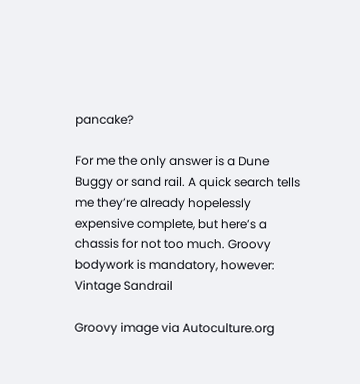pancake?

For me the only answer is a Dune Buggy or sand rail. A quick search tells me they’re already hopelessly expensive complete, but here’s a chassis for not too much. Groovy bodywork is mandatory, however:
Vintage Sandrail

Groovy image via Autoculture.org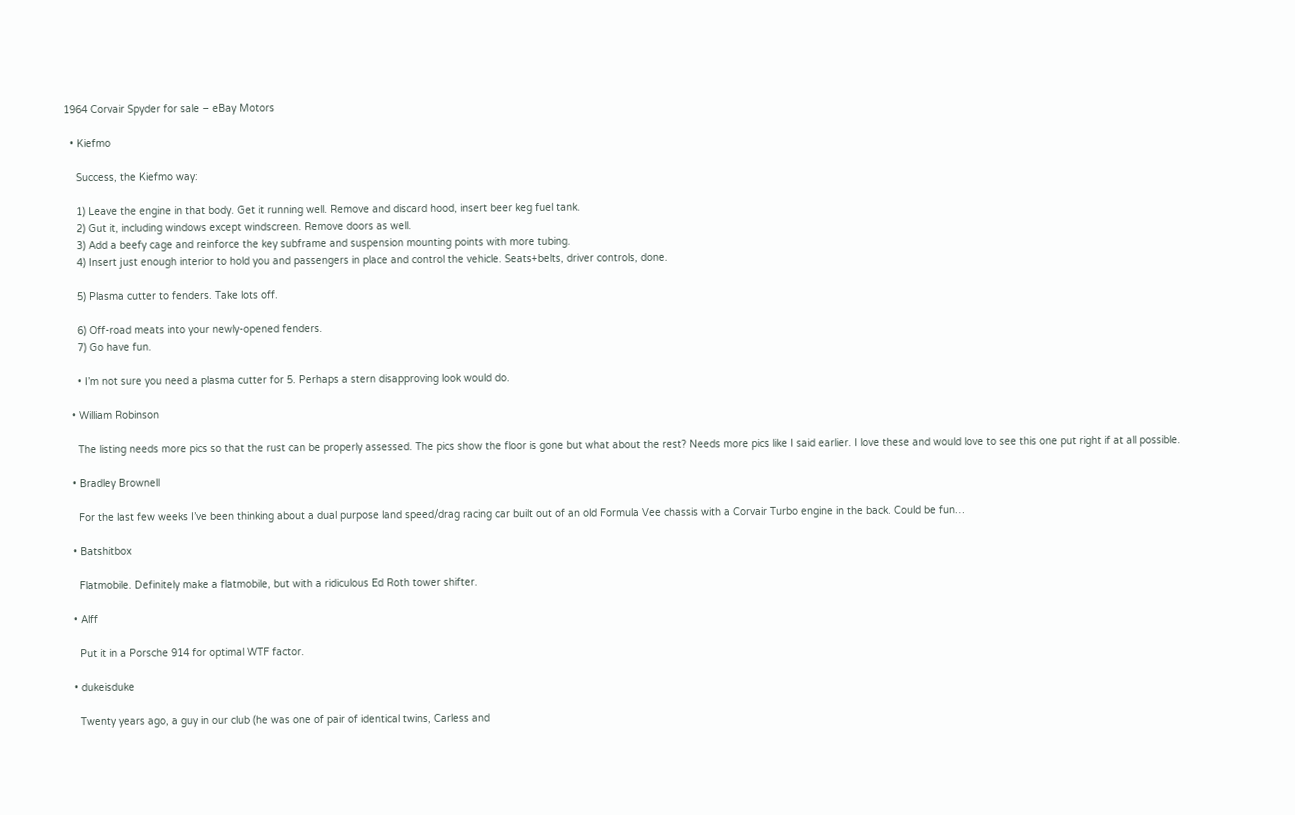1964 Corvair Spyder for sale – eBay Motors

  • Kiefmo

    Success, the Kiefmo way:

    1) Leave the engine in that body. Get it running well. Remove and discard hood, insert beer keg fuel tank.
    2) Gut it, including windows except windscreen. Remove doors as well.
    3) Add a beefy cage and reinforce the key subframe and suspension mounting points with more tubing.
    4) Insert just enough interior to hold you and passengers in place and control the vehicle. Seats+belts, driver controls, done.

    5) Plasma cutter to fenders. Take lots off.

    6) Off-road meats into your newly-opened fenders.
    7) Go have fun.

    • I’m not sure you need a plasma cutter for 5. Perhaps a stern disapproving look would do.

  • William Robinson

    The listing needs more pics so that the rust can be properly assessed. The pics show the floor is gone but what about the rest? Needs more pics like I said earlier. I love these and would love to see this one put right if at all possible.

  • Bradley Brownell

    For the last few weeks I’ve been thinking about a dual purpose land speed/drag racing car built out of an old Formula Vee chassis with a Corvair Turbo engine in the back. Could be fun…

  • Batshitbox

    Flatmobile. Definitely make a flatmobile, but with a ridiculous Ed Roth tower shifter.

  • Alff

    Put it in a Porsche 914 for optimal WTF factor.

  • dukeisduke

    Twenty years ago, a guy in our club (he was one of pair of identical twins, Carless and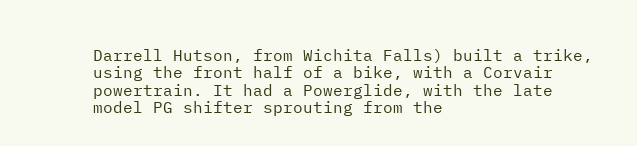Darrell Hutson, from Wichita Falls) built a trike, using the front half of a bike, with a Corvair powertrain. It had a Powerglide, with the late model PG shifter sprouting from the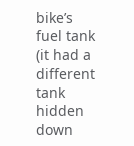bike’s fuel tank (it had a different tank hidden down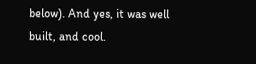below). And yes, it was well built, and cool.